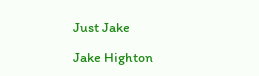Just Jake

Jake Highton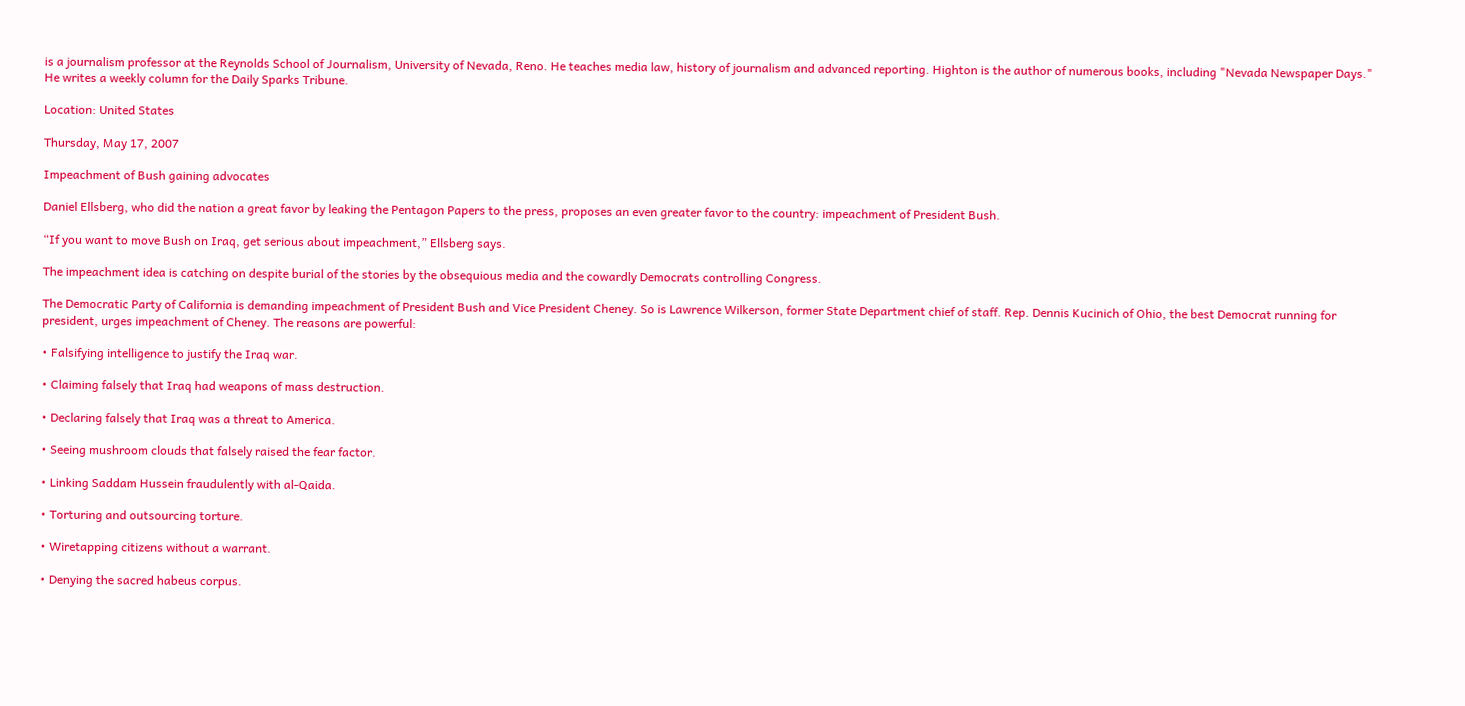is a journalism professor at the Reynolds School of Journalism, University of Nevada, Reno. He teaches media law, history of journalism and advanced reporting. Highton is the author of numerous books, including "Nevada Newspaper Days." He writes a weekly column for the Daily Sparks Tribune.

Location: United States

Thursday, May 17, 2007

Impeachment of Bush gaining advocates

Daniel Ellsberg, who did the nation a great favor by leaking the Pentagon Papers to the press, proposes an even greater favor to the country: impeachment of President Bush.

“If you want to move Bush on Iraq, get serious about impeachment,” Ellsberg says.

The impeachment idea is catching on despite burial of the stories by the obsequious media and the cowardly Democrats controlling Congress.

The Democratic Party of California is demanding impeachment of President Bush and Vice President Cheney. So is Lawrence Wilkerson, former State Department chief of staff. Rep. Dennis Kucinich of Ohio, the best Democrat running for president, urges impeachment of Cheney. The reasons are powerful:

• Falsifying intelligence to justify the Iraq war.

• Claiming falsely that Iraq had weapons of mass destruction.

• Declaring falsely that Iraq was a threat to America.

• Seeing mushroom clouds that falsely raised the fear factor.

• Linking Saddam Hussein fraudulently with al-Qaida.

• Torturing and outsourcing torture.

• Wiretapping citizens without a warrant.

• Denying the sacred habeus corpus.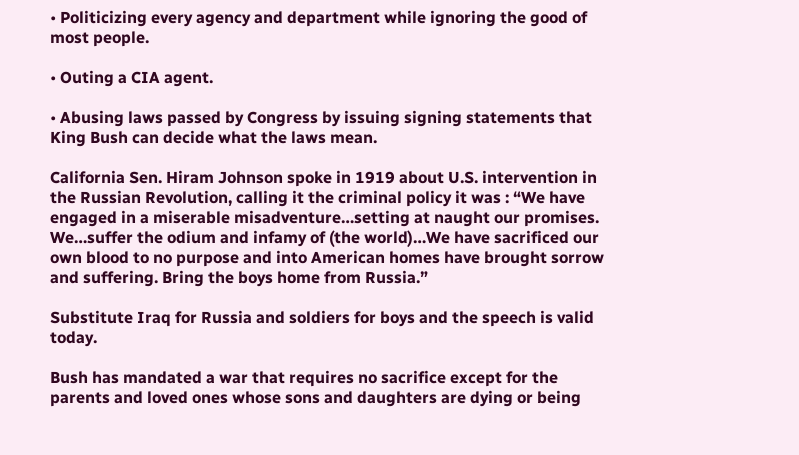• Politicizing every agency and department while ignoring the good of most people.

• Outing a CIA agent.

• Abusing laws passed by Congress by issuing signing statements that King Bush can decide what the laws mean.

California Sen. Hiram Johnson spoke in 1919 about U.S. intervention in the Russian Revolution, calling it the criminal policy it was : “We have engaged in a miserable misadventure…setting at naught our promises. We…suffer the odium and infamy of (the world)…We have sacrificed our own blood to no purpose and into American homes have brought sorrow and suffering. Bring the boys home from Russia.”

Substitute Iraq for Russia and soldiers for boys and the speech is valid today.

Bush has mandated a war that requires no sacrifice except for the parents and loved ones whose sons and daughters are dying or being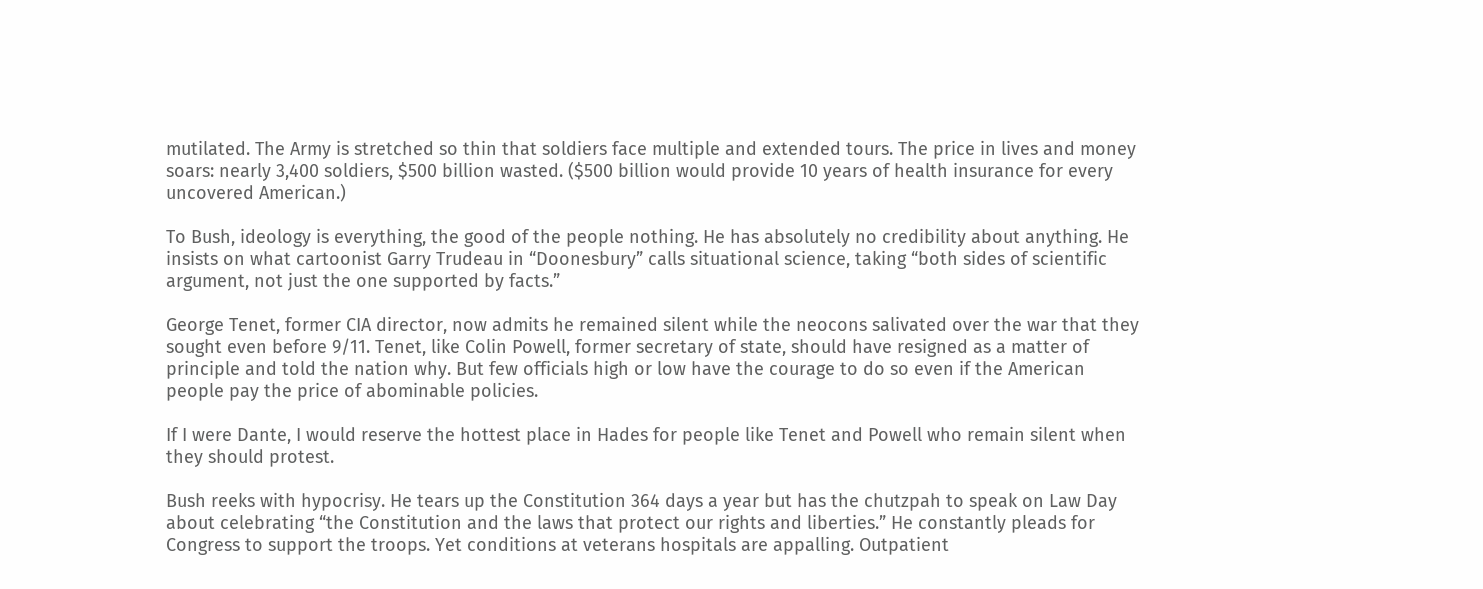mutilated. The Army is stretched so thin that soldiers face multiple and extended tours. The price in lives and money soars: nearly 3,400 soldiers, $500 billion wasted. ($500 billion would provide 10 years of health insurance for every uncovered American.)

To Bush, ideology is everything, the good of the people nothing. He has absolutely no credibility about anything. He insists on what cartoonist Garry Trudeau in “Doonesbury” calls situational science, taking “both sides of scientific argument, not just the one supported by facts.”

George Tenet, former CIA director, now admits he remained silent while the neocons salivated over the war that they sought even before 9/11. Tenet, like Colin Powell, former secretary of state, should have resigned as a matter of principle and told the nation why. But few officials high or low have the courage to do so even if the American people pay the price of abominable policies.

If I were Dante, I would reserve the hottest place in Hades for people like Tenet and Powell who remain silent when they should protest.

Bush reeks with hypocrisy. He tears up the Constitution 364 days a year but has the chutzpah to speak on Law Day about celebrating “the Constitution and the laws that protect our rights and liberties.” He constantly pleads for Congress to support the troops. Yet conditions at veterans hospitals are appalling. Outpatient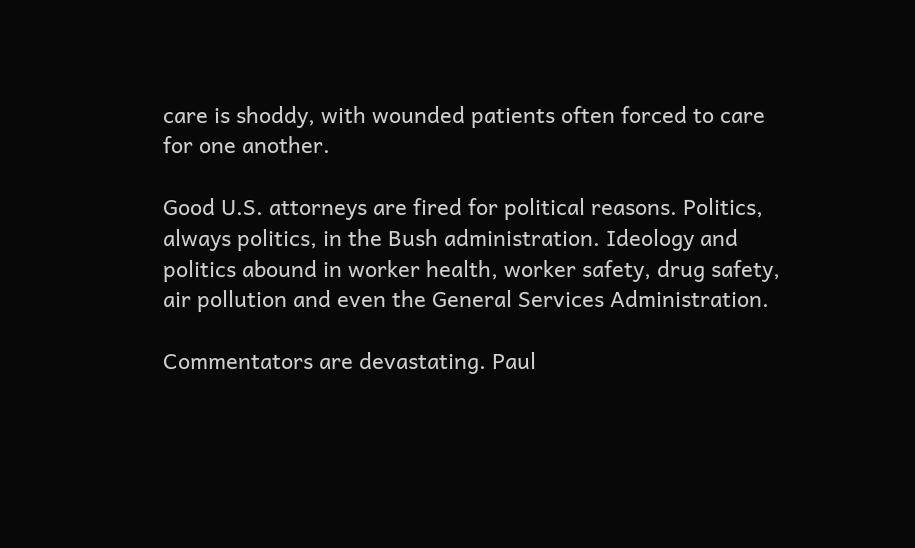care is shoddy, with wounded patients often forced to care for one another.

Good U.S. attorneys are fired for political reasons. Politics, always politics, in the Bush administration. Ideology and politics abound in worker health, worker safety, drug safety, air pollution and even the General Services Administration.

Commentators are devastating. Paul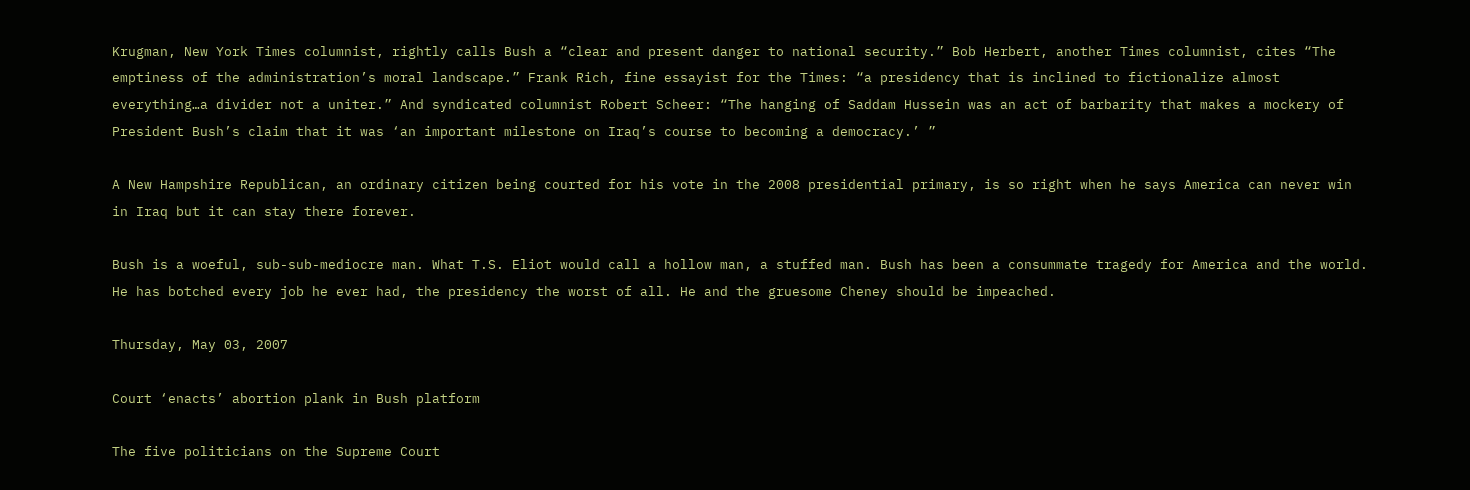Krugman, New York Times columnist, rightly calls Bush a “clear and present danger to national security.” Bob Herbert, another Times columnist, cites “The emptiness of the administration’s moral landscape.” Frank Rich, fine essayist for the Times: “a presidency that is inclined to fictionalize almost everything…a divider not a uniter.” And syndicated columnist Robert Scheer: “The hanging of Saddam Hussein was an act of barbarity that makes a mockery of President Bush’s claim that it was ‘an important milestone on Iraq’s course to becoming a democracy.’ ”

A New Hampshire Republican, an ordinary citizen being courted for his vote in the 2008 presidential primary, is so right when he says America can never win in Iraq but it can stay there forever.

Bush is a woeful, sub-sub-mediocre man. What T.S. Eliot would call a hollow man, a stuffed man. Bush has been a consummate tragedy for America and the world. He has botched every job he ever had, the presidency the worst of all. He and the gruesome Cheney should be impeached.

Thursday, May 03, 2007

Court ‘enacts’ abortion plank in Bush platform

The five politicians on the Supreme Court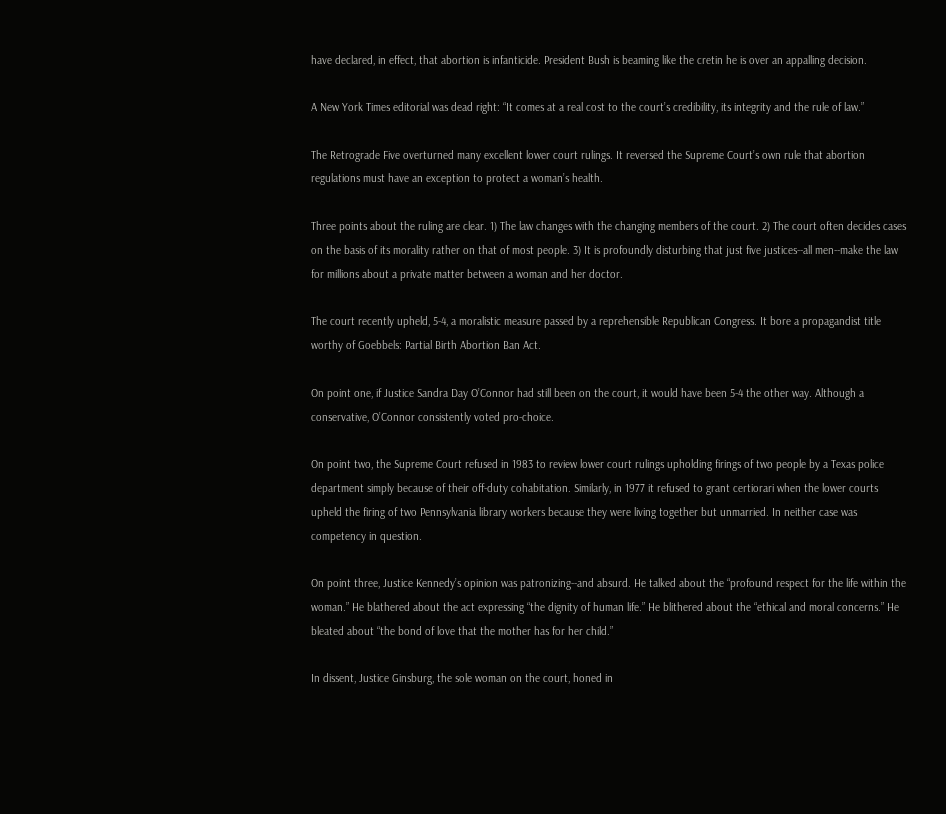have declared, in effect, that abortion is infanticide. President Bush is beaming like the cretin he is over an appalling decision.

A New York Times editorial was dead right: “It comes at a real cost to the court’s credibility, its integrity and the rule of law.”

The Retrograde Five overturned many excellent lower court rulings. It reversed the Supreme Court’s own rule that abortion regulations must have an exception to protect a woman’s health.

Three points about the ruling are clear. 1) The law changes with the changing members of the court. 2) The court often decides cases on the basis of its morality rather on that of most people. 3) It is profoundly disturbing that just five justices--all men--make the law for millions about a private matter between a woman and her doctor.

The court recently upheld, 5-4, a moralistic measure passed by a reprehensible Republican Congress. It bore a propagandist title worthy of Goebbels: Partial Birth Abortion Ban Act.

On point one, if Justice Sandra Day O’Connor had still been on the court, it would have been 5-4 the other way. Although a conservative, O’Connor consistently voted pro-choice.

On point two, the Supreme Court refused in 1983 to review lower court rulings upholding firings of two people by a Texas police department simply because of their off-duty cohabitation. Similarly, in 1977 it refused to grant certiorari when the lower courts upheld the firing of two Pennsylvania library workers because they were living together but unmarried. In neither case was competency in question.

On point three, Justice Kennedy’s opinion was patronizing--and absurd. He talked about the “profound respect for the life within the woman.” He blathered about the act expressing “the dignity of human life.” He blithered about the “ethical and moral concerns.” He bleated about “the bond of love that the mother has for her child.”

In dissent, Justice Ginsburg, the sole woman on the court, honed in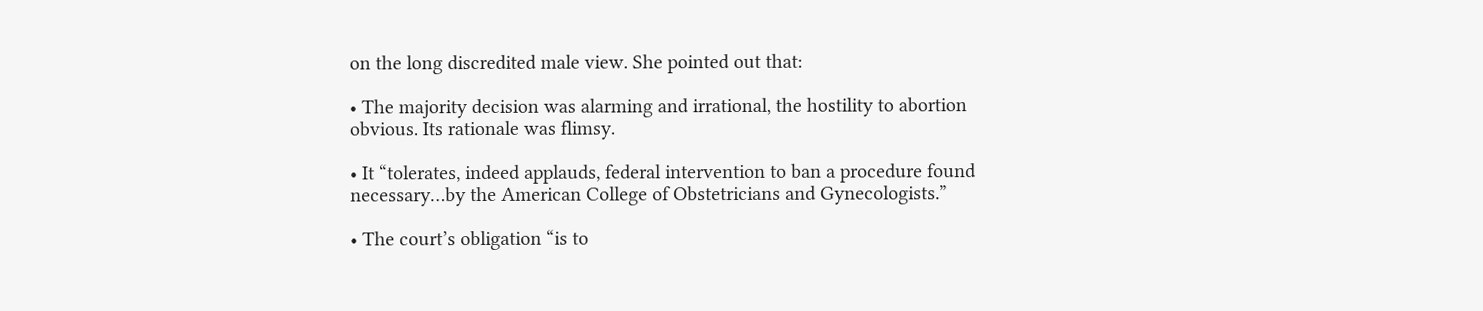on the long discredited male view. She pointed out that:

• The majority decision was alarming and irrational, the hostility to abortion obvious. Its rationale was flimsy.

• It “tolerates, indeed applauds, federal intervention to ban a procedure found necessary…by the American College of Obstetricians and Gynecologists.”

• The court’s obligation “is to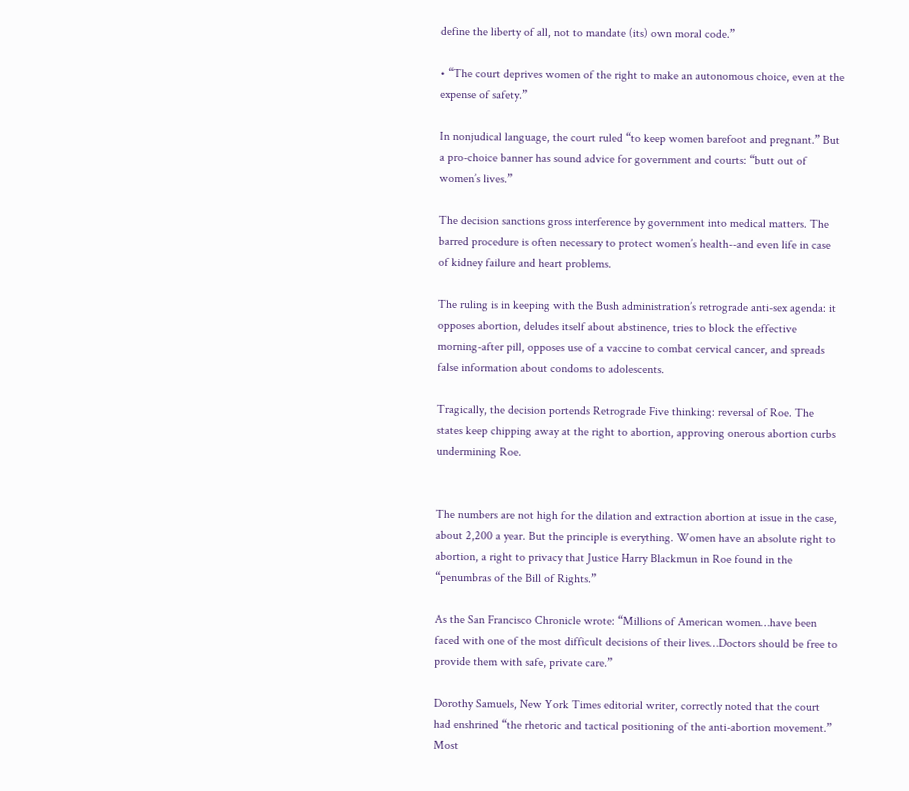define the liberty of all, not to mandate (its) own moral code.”

• “The court deprives women of the right to make an autonomous choice, even at the expense of safety.”

In nonjudical language, the court ruled “to keep women barefoot and pregnant.” But a pro-choice banner has sound advice for government and courts: “butt out of women’s lives.”

The decision sanctions gross interference by government into medical matters. The barred procedure is often necessary to protect women’s health--and even life in case of kidney failure and heart problems.

The ruling is in keeping with the Bush administration’s retrograde anti-sex agenda: it opposes abortion, deludes itself about abstinence, tries to block the effective morning-after pill, opposes use of a vaccine to combat cervical cancer, and spreads false information about condoms to adolescents.

Tragically, the decision portends Retrograde Five thinking: reversal of Roe. The states keep chipping away at the right to abortion, approving onerous abortion curbs undermining Roe.


The numbers are not high for the dilation and extraction abortion at issue in the case, about 2,200 a year. But the principle is everything. Women have an absolute right to abortion, a right to privacy that Justice Harry Blackmun in Roe found in the “penumbras of the Bill of Rights.”

As the San Francisco Chronicle wrote: “Millions of American women…have been faced with one of the most difficult decisions of their lives…Doctors should be free to provide them with safe, private care.”

Dorothy Samuels, New York Times editorial writer, correctly noted that the court had enshrined “the rhetoric and tactical positioning of the anti-abortion movement.” Most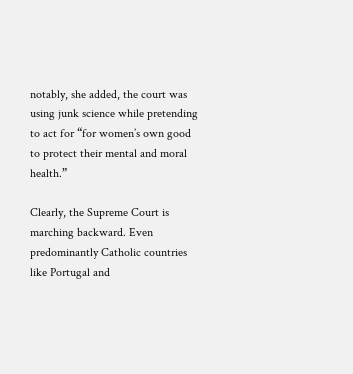notably, she added, the court was using junk science while pretending to act for “for women’s own good to protect their mental and moral health.”

Clearly, the Supreme Court is marching backward. Even predominantly Catholic countries like Portugal and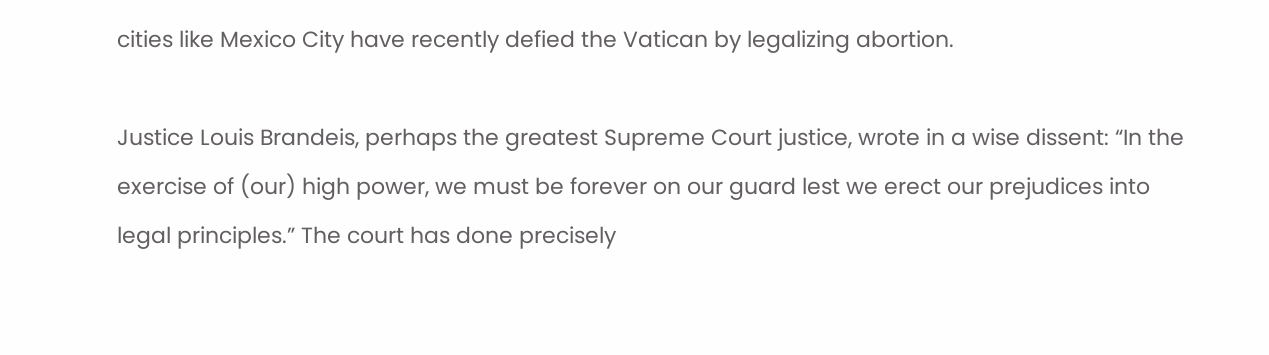cities like Mexico City have recently defied the Vatican by legalizing abortion.

Justice Louis Brandeis, perhaps the greatest Supreme Court justice, wrote in a wise dissent: “In the exercise of (our) high power, we must be forever on our guard lest we erect our prejudices into legal principles.” The court has done precisely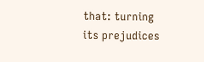that: turning its prejudices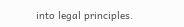into legal principles.